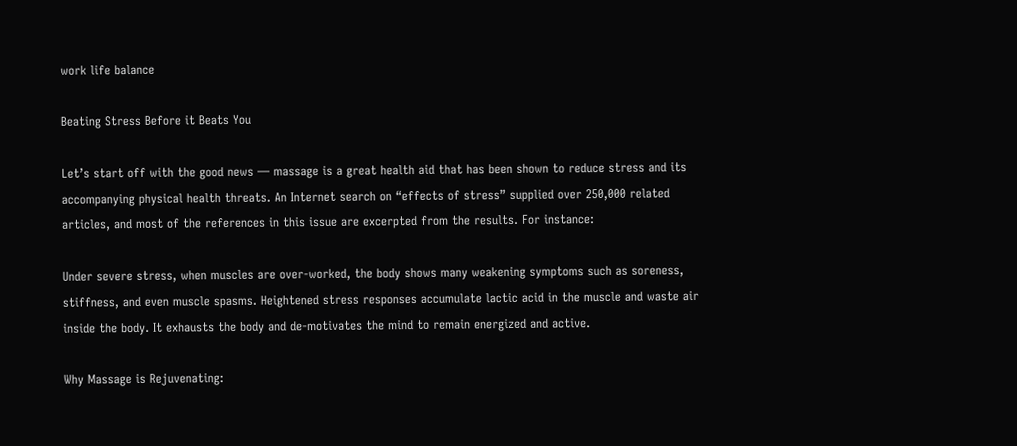work life balance

Beating Stress Before it Beats You

Let’s start off with the good news — massage is a great health aid that has been shown to reduce stress and its accompanying physical health threats. An Internet search on “effects of stress” supplied over 250,000 related articles, and most of the references in this issue are excerpted from the results. For instance:

Under severe stress, when muscles are over-worked, the body shows many weakening symptoms such as soreness, stiffness, and even muscle spasms. Heightened stress responses accumulate lactic acid in the muscle and waste air inside the body. It exhausts the body and de-motivates the mind to remain energized and active.

Why Massage is Rejuvenating: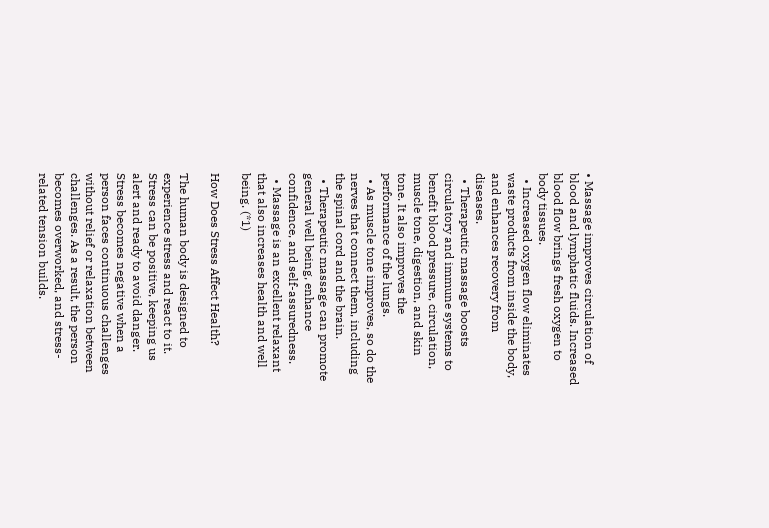• Massage improves circulation of blood and lymphatic fluids. Increased blood flow brings fresh oxygen to body tissues.
  • Increased oxygen flow eliminates waste products from inside the body, and enhances recovery from diseases.
  • Therapeutic massage boosts circulatory and immune systems to benefit blood pressure, circulation, muscle tone, digestion, and skin tone. It also improves the performance of the lungs.
  • As muscle tone improves, so do the nerves that connect them, including the spinal cord and the brain.
  • Therapeutic massage can promote general well being, enhance confidence, and self-assuredness.
  • Massage is an excellent relaxant that also increases health and well being. (*1)

How Does Stress Affect Health?

The human body is designed to experience stress and react to it. Stress can be positive, keeping us alert and ready to avoid danger. Stress becomes negative when a person faces continuous challenges without relief or relaxation between challenges. As a result, the person becomes overworked, and stress-related tension builds.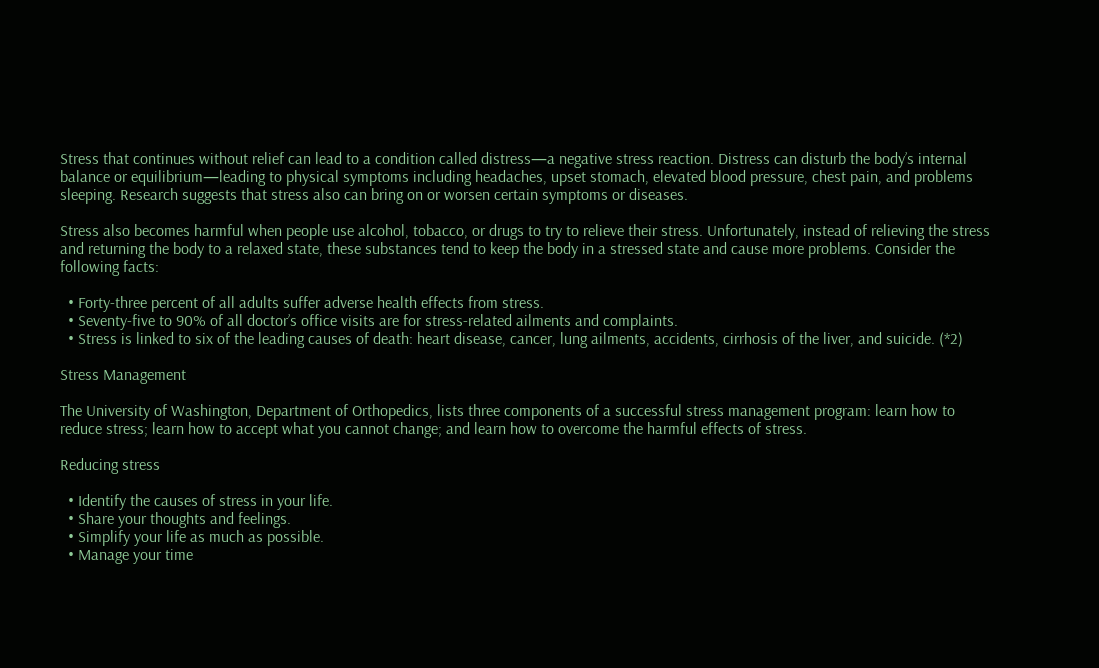Stress that continues without relief can lead to a condition called distress—a negative stress reaction. Distress can disturb the body’s internal balance or equilibrium—leading to physical symptoms including headaches, upset stomach, elevated blood pressure, chest pain, and problems sleeping. Research suggests that stress also can bring on or worsen certain symptoms or diseases.

Stress also becomes harmful when people use alcohol, tobacco, or drugs to try to relieve their stress. Unfortunately, instead of relieving the stress and returning the body to a relaxed state, these substances tend to keep the body in a stressed state and cause more problems. Consider the following facts:

  • Forty-three percent of all adults suffer adverse health effects from stress.
  • Seventy-five to 90% of all doctor’s office visits are for stress-related ailments and complaints.
  • Stress is linked to six of the leading causes of death: heart disease, cancer, lung ailments, accidents, cirrhosis of the liver, and suicide. (*2)

Stress Management

The University of Washington, Department of Orthopedics, lists three components of a successful stress management program: learn how to reduce stress; learn how to accept what you cannot change; and learn how to overcome the harmful effects of stress.

Reducing stress

  • Identify the causes of stress in your life.
  • Share your thoughts and feelings.
  • Simplify your life as much as possible.
  • Manage your time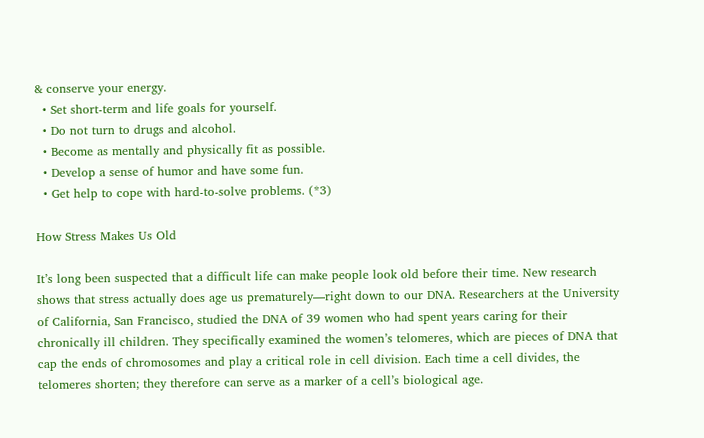& conserve your energy.
  • Set short-term and life goals for yourself.
  • Do not turn to drugs and alcohol.
  • Become as mentally and physically fit as possible.
  • Develop a sense of humor and have some fun.
  • Get help to cope with hard-to-solve problems. (*3)

How Stress Makes Us Old

It’s long been suspected that a difficult life can make people look old before their time. New research shows that stress actually does age us prematurely—right down to our DNA. Researchers at the University of California, San Francisco, studied the DNA of 39 women who had spent years caring for their chronically ill children. They specifically examined the women’s telomeres, which are pieces of DNA that cap the ends of chromosomes and play a critical role in cell division. Each time a cell divides, the telomeres shorten; they therefore can serve as a marker of a cell’s biological age.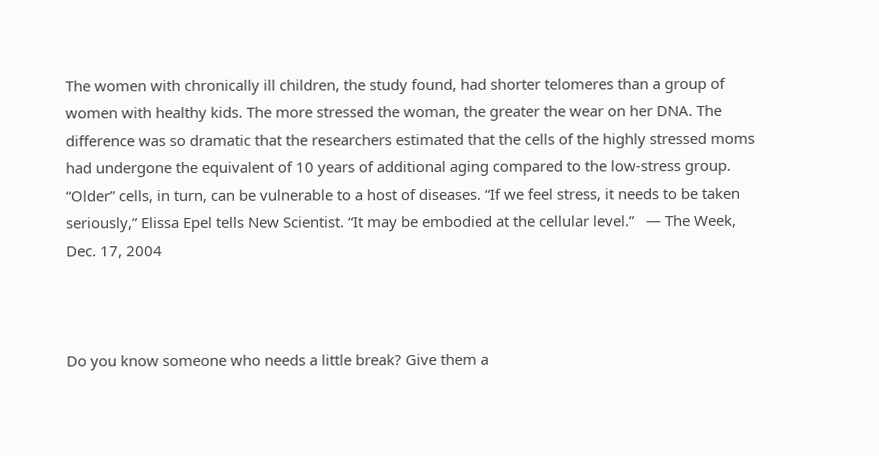The women with chronically ill children, the study found, had shorter telomeres than a group of women with healthy kids. The more stressed the woman, the greater the wear on her DNA. The difference was so dramatic that the researchers estimated that the cells of the highly stressed moms had undergone the equivalent of 10 years of additional aging compared to the low-stress group. “Older” cells, in turn, can be vulnerable to a host of diseases. “If we feel stress, it needs to be taken seriously,” Elissa Epel tells New Scientist. “It may be embodied at the cellular level.”   — The Week,  Dec. 17, 2004



Do you know someone who needs a little break? Give them a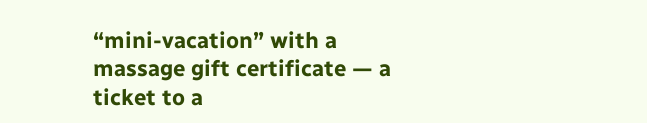“mini-vacation” with a massage gift certificate — a ticket to a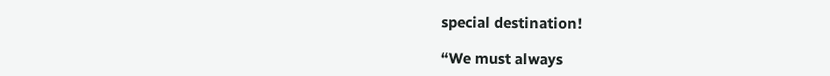special destination!

“We must always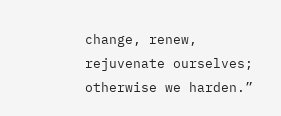change, renew, rejuvenate ourselves; otherwise we harden.”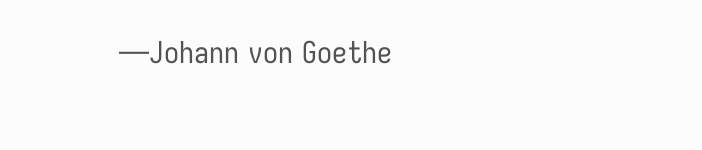—Johann von Goethe